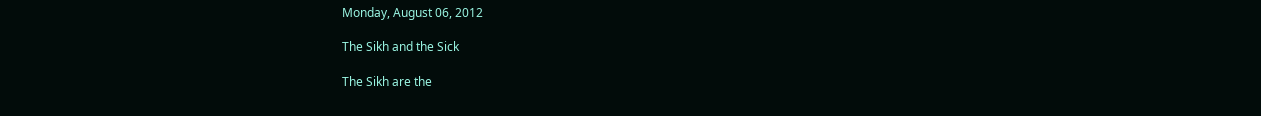Monday, August 06, 2012

The Sikh and the Sick

The Sikh are the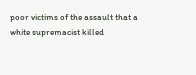poor victims of the assault that a white supremacist killed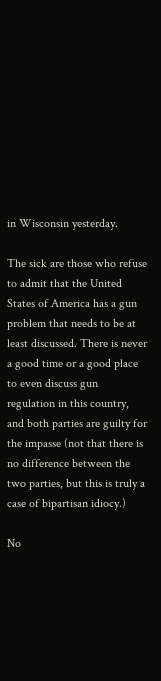in Wisconsin yesterday.

The sick are those who refuse to admit that the United States of America has a gun problem that needs to be at least discussed. There is never a good time or a good place to even discuss gun regulation in this country, and both parties are guilty for the impasse (not that there is no difference between the two parties, but this is truly a case of bipartisan idiocy.)

No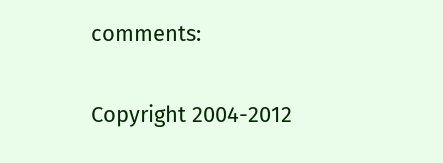comments:

Copyright 2004-2012